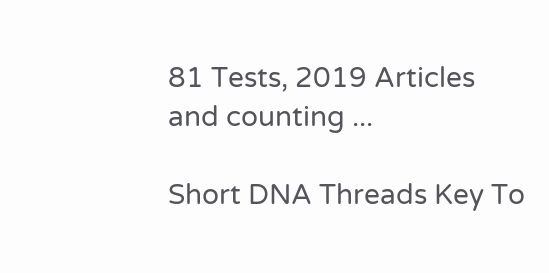81 Tests, 2019 Articles
and counting ...

Short DNA Threads Key To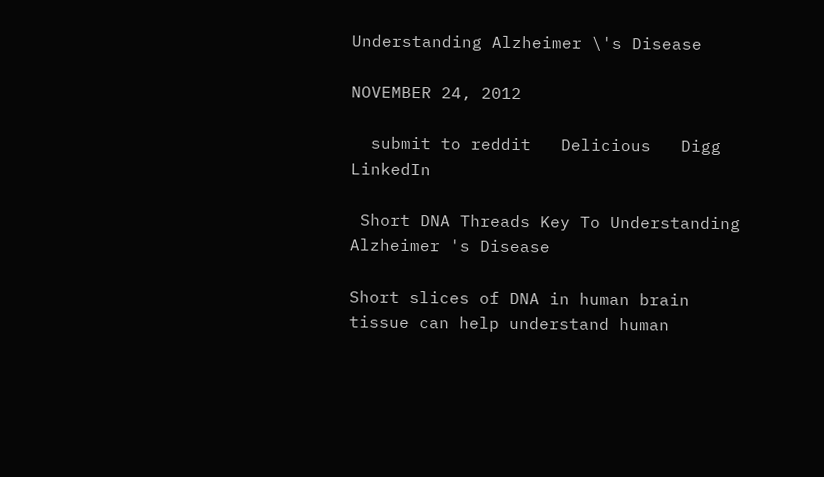Understanding Alzheimer \'s Disease

NOVEMBER 24, 2012

  submit to reddit   Delicious   Digg   LinkedIn

 Short DNA Threads Key To Understanding Alzheimer 's Disease

Short slices of DNA in human brain tissue can help understand human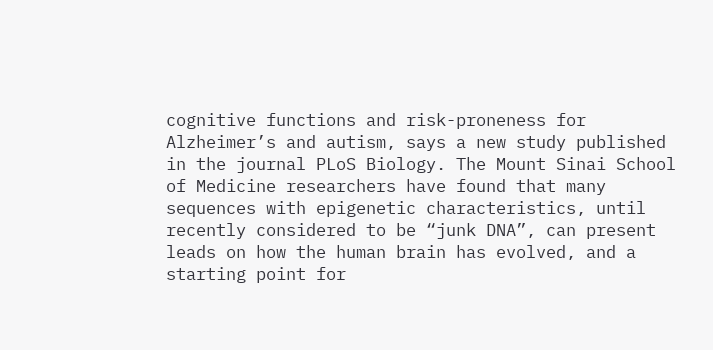cognitive functions and risk-proneness for Alzheimer’s and autism, says a new study published in the journal PLoS Biology. The Mount Sinai School of Medicine researchers have found that many sequences with epigenetic characteristics, until recently considered to be “junk DNA”, can present leads on how the human brain has evolved, and a starting point for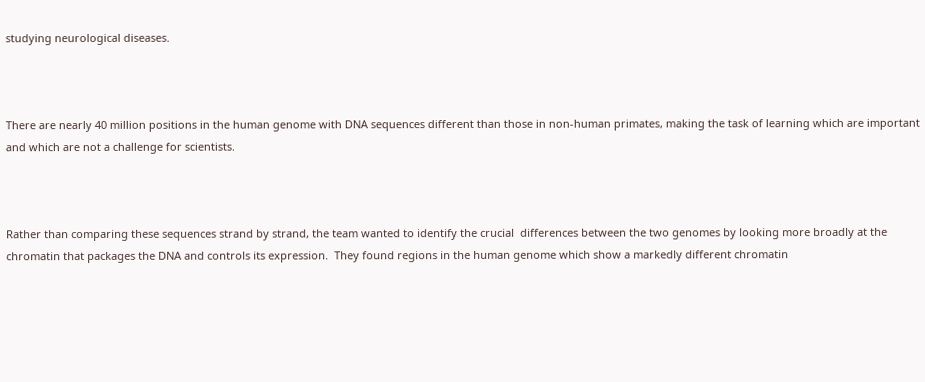studying neurological diseases.



There are nearly 40 million positions in the human genome with DNA sequences different than those in non-human primates, making the task of learning which are important and which are not a challenge for scientists.



Rather than comparing these sequences strand by strand, the team wanted to identify the crucial  differences between the two genomes by looking more broadly at the chromatin that packages the DNA and controls its expression.  They found regions in the human genome which show a markedly different chromatin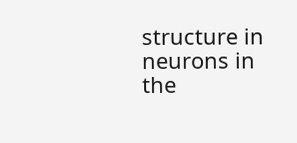structure in neurons in the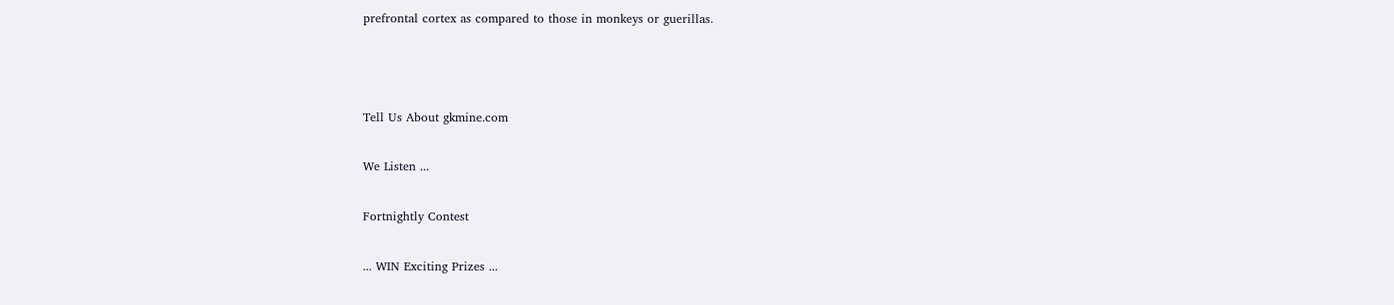prefrontal cortex as compared to those in monkeys or guerillas.



Tell Us About gkmine.com

We Listen ...

Fortnightly Contest

... WIN Exciting Prizes ...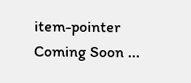item-pointer Coming Soon ...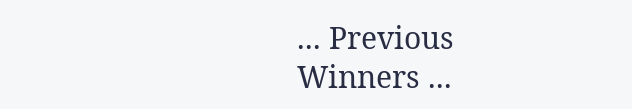... Previous Winners ...